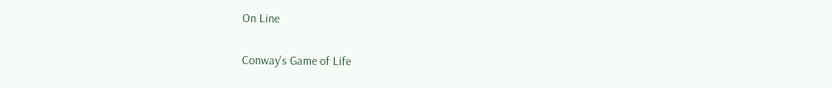On Line

Conway's Game of Life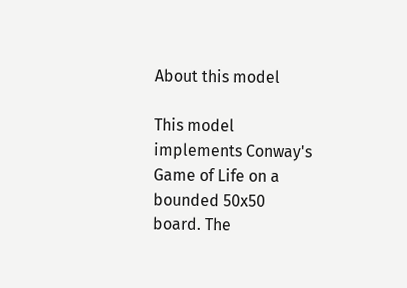About this model

This model implements Conway's Game of Life on a bounded 50x50 board. The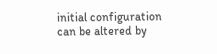initial configuration can be altered by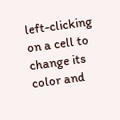left-clicking on a cell to change its color and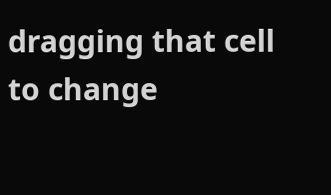dragging that cell to change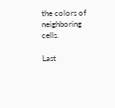the colors of neighboring cells.

Last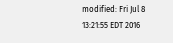modified: Fri Jul 8 13:21:55 EDT 2016